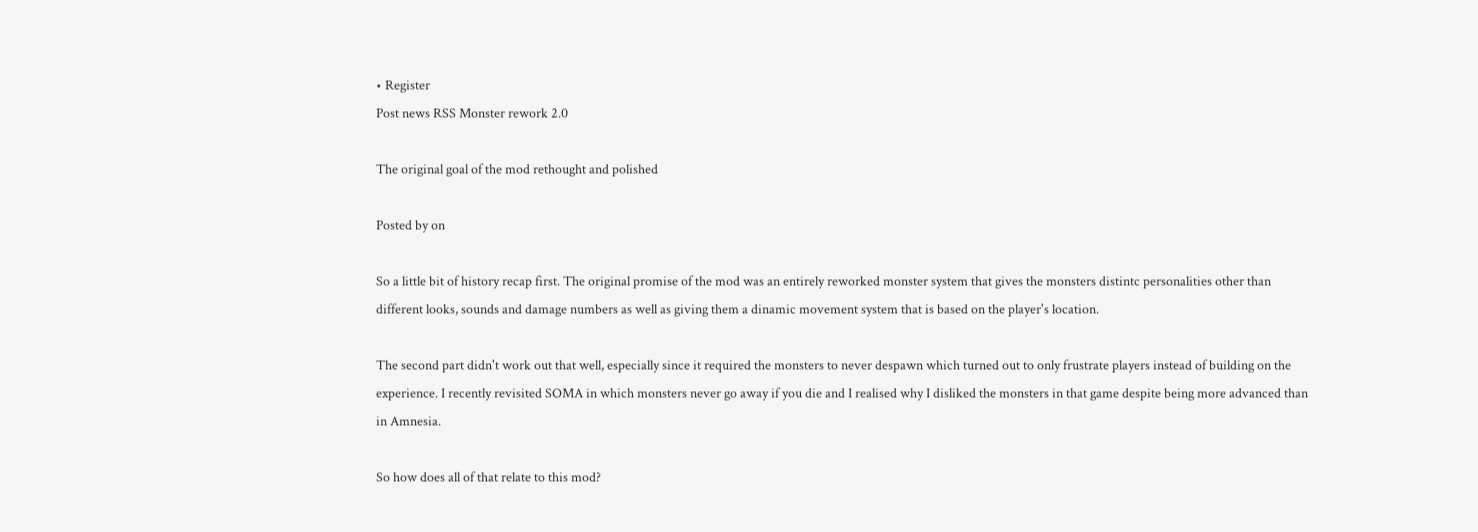• Register
Post news RSS Monster rework 2.0

The original goal of the mod rethought and polished

Posted by on

So a little bit of history recap first. The original promise of the mod was an entirely reworked monster system that gives the monsters distintc personalities other than different looks, sounds and damage numbers as well as giving them a dinamic movement system that is based on the player's location.

The second part didn't work out that well, especially since it required the monsters to never despawn which turned out to only frustrate players instead of building on the experience. I recently revisited SOMA in which monsters never go away if you die and I realised why I disliked the monsters in that game despite being more advanced than in Amnesia.

So how does all of that relate to this mod?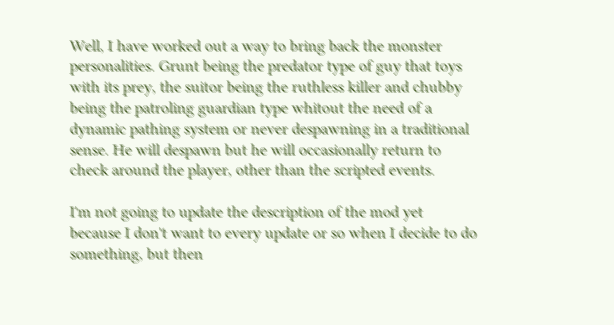Well, I have worked out a way to bring back the monster personalities. Grunt being the predator type of guy that toys with its prey, the suitor being the ruthless killer and chubby being the patroling guardian type whitout the need of a dynamic pathing system or never despawning in a traditional sense. He will despawn but he will occasionally return to check around the player, other than the scripted events.

I'm not going to update the description of the mod yet because I don't want to every update or so when I decide to do something, but then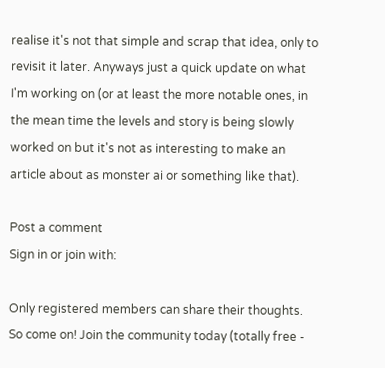realise it's not that simple and scrap that idea, only to revisit it later. Anyways just a quick update on what I'm working on (or at least the more notable ones, in the mean time the levels and story is being slowly worked on but it's not as interesting to make an article about as monster ai or something like that).

Post a comment
Sign in or join with:

Only registered members can share their thoughts. So come on! Join the community today (totally free -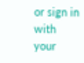or sign in with your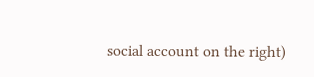social account on the right)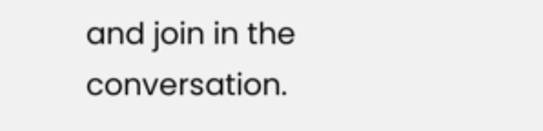and join in the conversation.